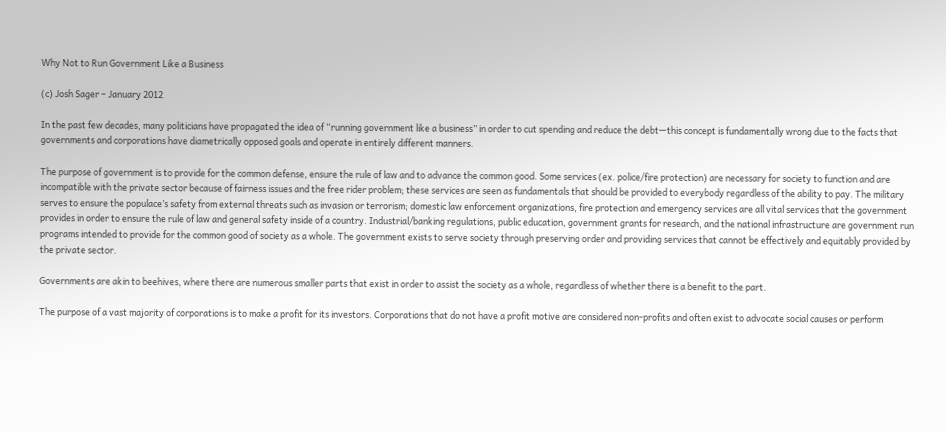Why Not to Run Government Like a Business

(c) Josh Sager – January 2012

In the past few decades, many politicians have propagated the idea of “running government like a business” in order to cut spending and reduce the debt—this concept is fundamentally wrong due to the facts that governments and corporations have diametrically opposed goals and operate in entirely different manners.

The purpose of government is to provide for the common defense, ensure the rule of law and to advance the common good. Some services (ex. police/fire protection) are necessary for society to function and are incompatible with the private sector because of fairness issues and the free rider problem; these services are seen as fundamentals that should be provided to everybody regardless of the ability to pay. The military serves to ensure the populace’s safety from external threats such as invasion or terrorism; domestic law enforcement organizations, fire protection and emergency services are all vital services that the government provides in order to ensure the rule of law and general safety inside of a country. Industrial/banking regulations, public education, government grants for research, and the national infrastructure are government run programs intended to provide for the common good of society as a whole. The government exists to serve society through preserving order and providing services that cannot be effectively and equitably provided by the private sector.

Governments are akin to beehives, where there are numerous smaller parts that exist in order to assist the society as a whole, regardless of whether there is a benefit to the part.

The purpose of a vast majority of corporations is to make a profit for its investors. Corporations that do not have a profit motive are considered non-profits and often exist to advocate social causes or perform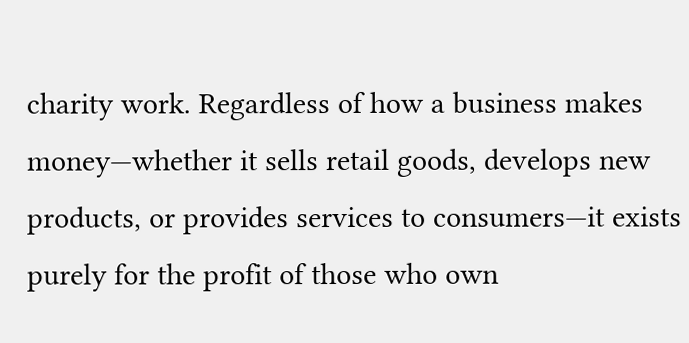charity work. Regardless of how a business makes money—whether it sells retail goods, develops new products, or provides services to consumers—it exists purely for the profit of those who own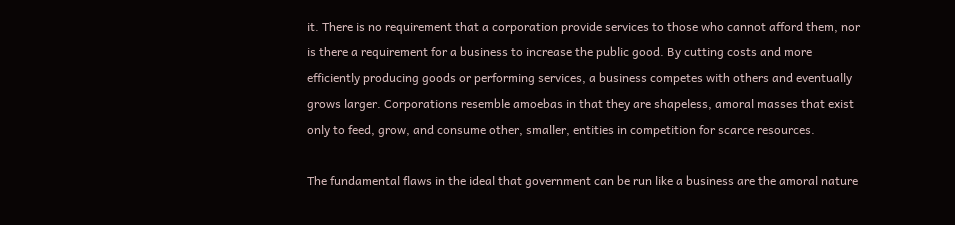it. There is no requirement that a corporation provide services to those who cannot afford them, nor is there a requirement for a business to increase the public good. By cutting costs and more efficiently producing goods or performing services, a business competes with others and eventually grows larger. Corporations resemble amoebas in that they are shapeless, amoral masses that exist only to feed, grow, and consume other, smaller, entities in competition for scarce resources.

The fundamental flaws in the ideal that government can be run like a business are the amoral nature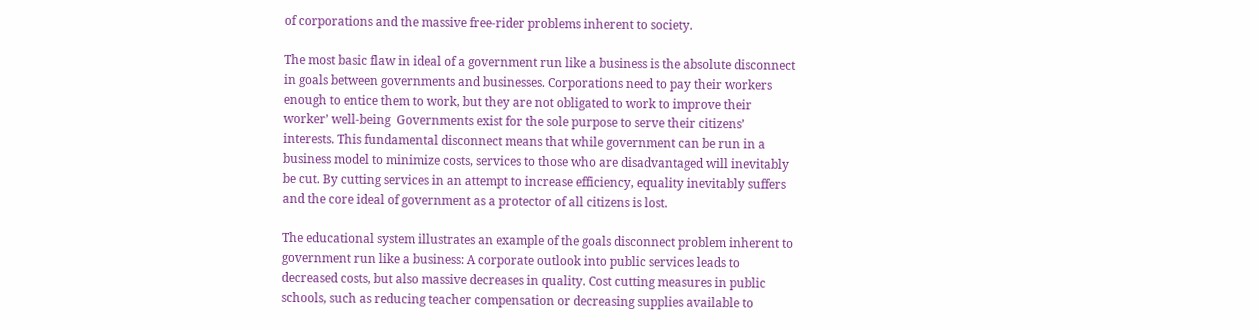of corporations and the massive free-rider problems inherent to society.

The most basic flaw in ideal of a government run like a business is the absolute disconnect in goals between governments and businesses. Corporations need to pay their workers enough to entice them to work, but they are not obligated to work to improve their worker’ well-being  Governments exist for the sole purpose to serve their citizens’ interests. This fundamental disconnect means that while government can be run in a business model to minimize costs, services to those who are disadvantaged will inevitably be cut. By cutting services in an attempt to increase efficiency, equality inevitably suffers and the core ideal of government as a protector of all citizens is lost.

The educational system illustrates an example of the goals disconnect problem inherent to government run like a business: A corporate outlook into public services leads to decreased costs, but also massive decreases in quality. Cost cutting measures in public schools, such as reducing teacher compensation or decreasing supplies available to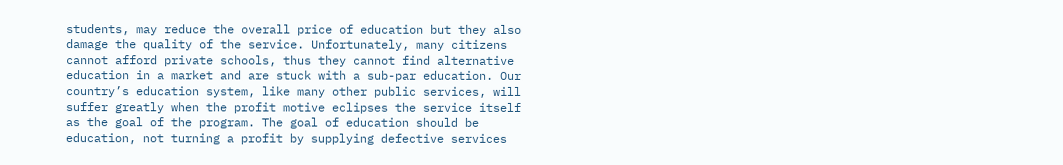students, may reduce the overall price of education but they also damage the quality of the service. Unfortunately, many citizens cannot afford private schools, thus they cannot find alternative education in a market and are stuck with a sub-par education. Our country’s education system, like many other public services, will suffer greatly when the profit motive eclipses the service itself as the goal of the program. The goal of education should be education, not turning a profit by supplying defective services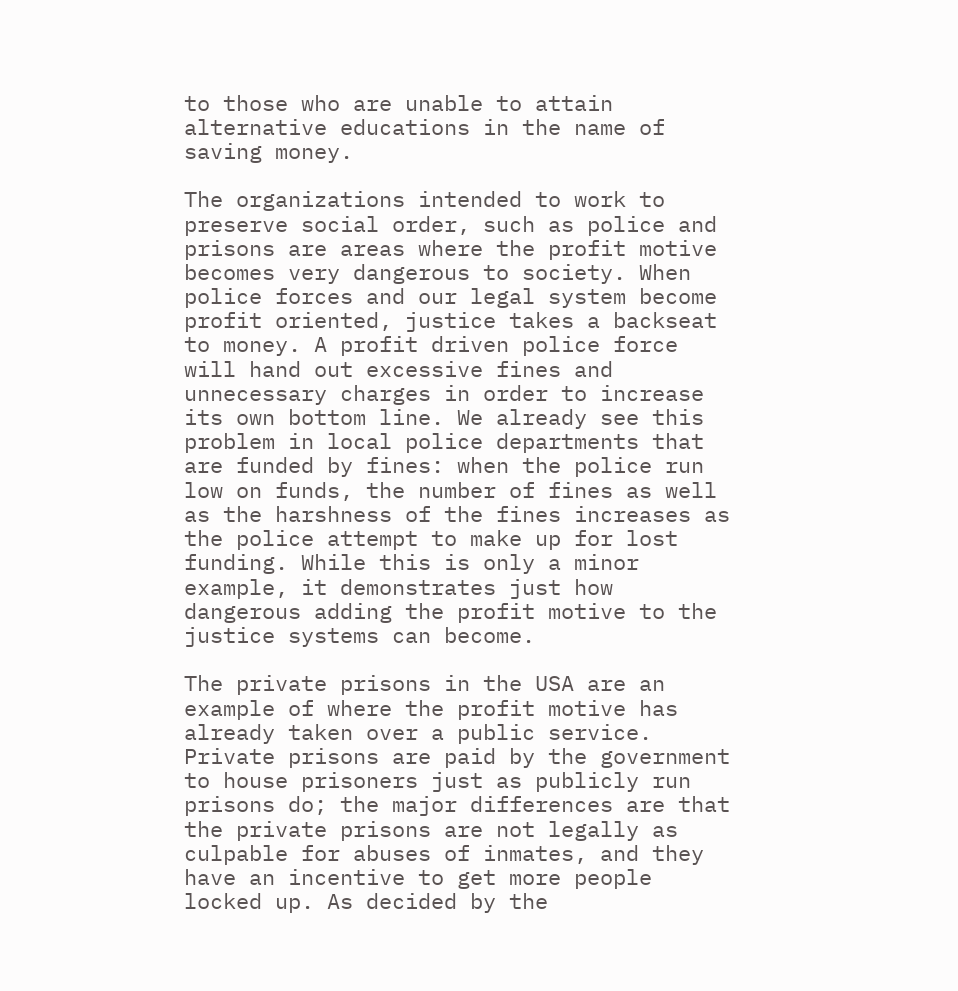to those who are unable to attain alternative educations in the name of saving money.

The organizations intended to work to preserve social order, such as police and prisons are areas where the profit motive becomes very dangerous to society. When police forces and our legal system become profit oriented, justice takes a backseat to money. A profit driven police force will hand out excessive fines and unnecessary charges in order to increase its own bottom line. We already see this problem in local police departments that are funded by fines: when the police run low on funds, the number of fines as well as the harshness of the fines increases as the police attempt to make up for lost funding. While this is only a minor example, it demonstrates just how dangerous adding the profit motive to the justice systems can become.

The private prisons in the USA are an example of where the profit motive has already taken over a public service. Private prisons are paid by the government to house prisoners just as publicly run prisons do; the major differences are that the private prisons are not legally as culpable for abuses of inmates, and they have an incentive to get more people locked up. As decided by the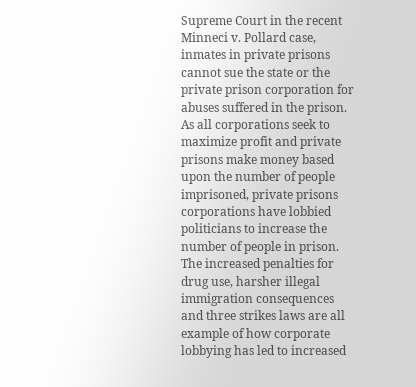Supreme Court in the recent Minneci v. Pollard case, inmates in private prisons cannot sue the state or the private prison corporation for abuses suffered in the prison. As all corporations seek to maximize profit and private prisons make money based upon the number of people imprisoned, private prisons corporations have lobbied politicians to increase the number of people in prison. The increased penalties for drug use, harsher illegal immigration consequences and three strikes laws are all example of how corporate lobbying has led to increased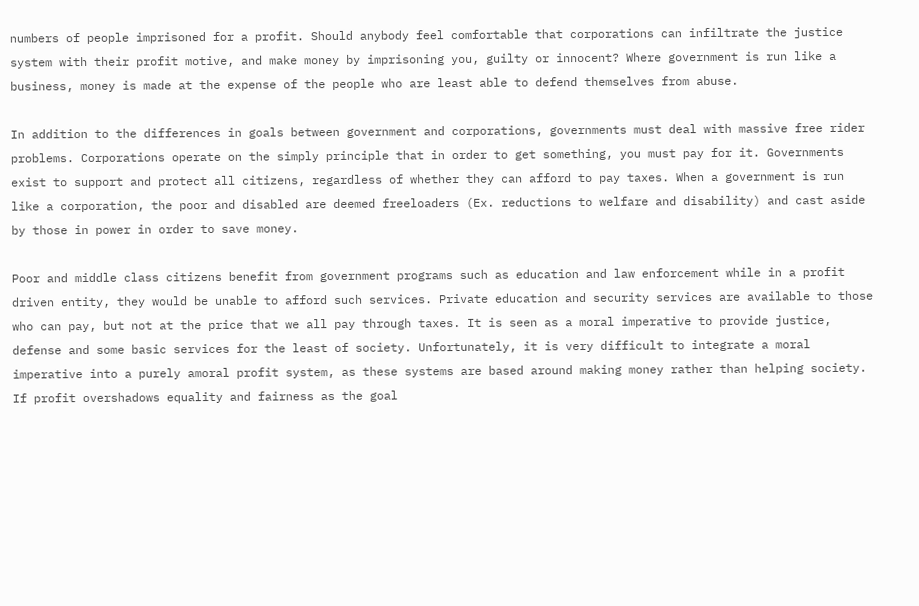numbers of people imprisoned for a profit. Should anybody feel comfortable that corporations can infiltrate the justice system with their profit motive, and make money by imprisoning you, guilty or innocent? Where government is run like a business, money is made at the expense of the people who are least able to defend themselves from abuse.

In addition to the differences in goals between government and corporations, governments must deal with massive free rider problems. Corporations operate on the simply principle that in order to get something, you must pay for it. Governments exist to support and protect all citizens, regardless of whether they can afford to pay taxes. When a government is run like a corporation, the poor and disabled are deemed freeloaders (Ex. reductions to welfare and disability) and cast aside by those in power in order to save money.

Poor and middle class citizens benefit from government programs such as education and law enforcement while in a profit driven entity, they would be unable to afford such services. Private education and security services are available to those who can pay, but not at the price that we all pay through taxes. It is seen as a moral imperative to provide justice, defense and some basic services for the least of society. Unfortunately, it is very difficult to integrate a moral imperative into a purely amoral profit system, as these systems are based around making money rather than helping society. If profit overshadows equality and fairness as the goal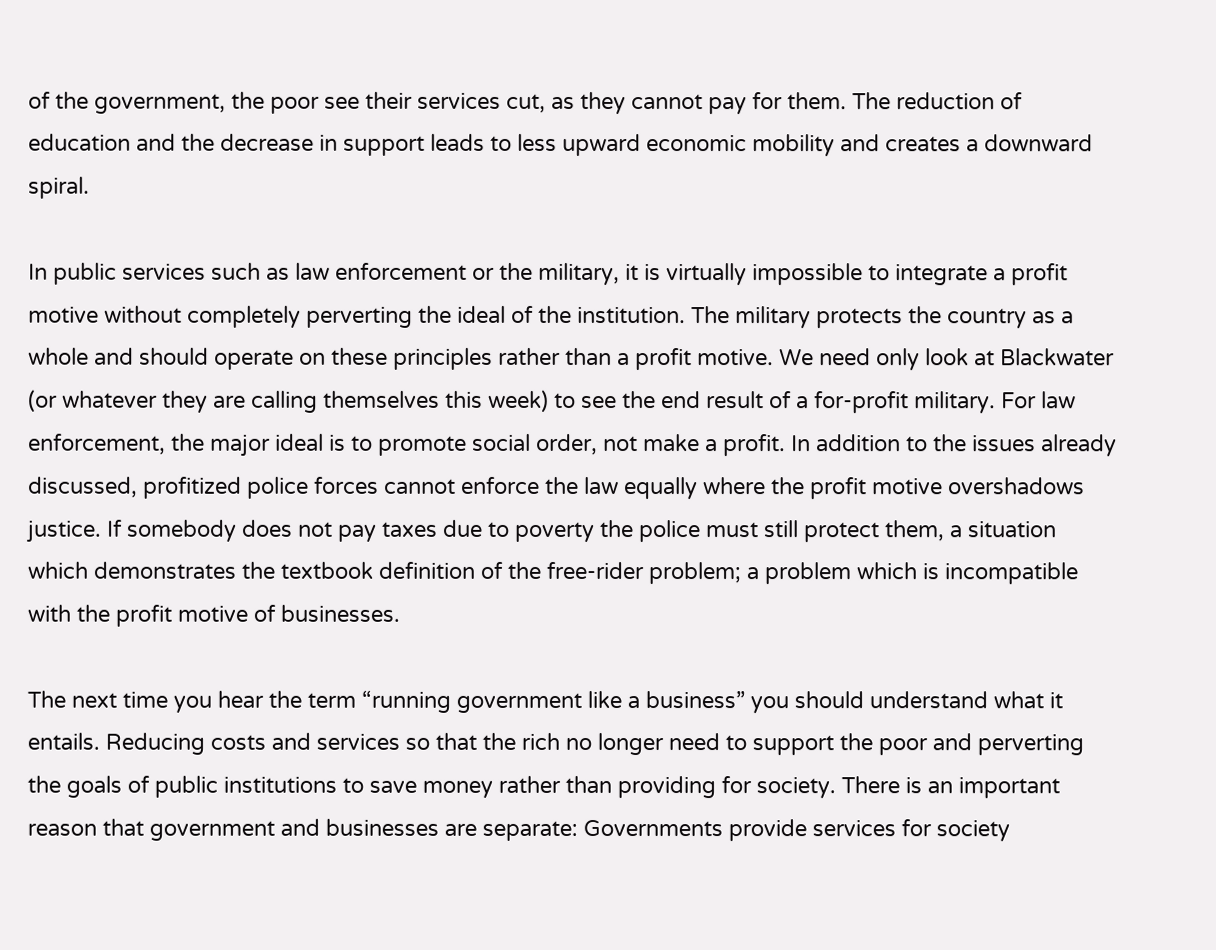of the government, the poor see their services cut, as they cannot pay for them. The reduction of education and the decrease in support leads to less upward economic mobility and creates a downward spiral.

In public services such as law enforcement or the military, it is virtually impossible to integrate a profit motive without completely perverting the ideal of the institution. The military protects the country as a whole and should operate on these principles rather than a profit motive. We need only look at Blackwater (or whatever they are calling themselves this week) to see the end result of a for-profit military. For law enforcement, the major ideal is to promote social order, not make a profit. In addition to the issues already discussed, profitized police forces cannot enforce the law equally where the profit motive overshadows justice. If somebody does not pay taxes due to poverty the police must still protect them, a situation which demonstrates the textbook definition of the free-rider problem; a problem which is incompatible with the profit motive of businesses.

The next time you hear the term “running government like a business” you should understand what it entails. Reducing costs and services so that the rich no longer need to support the poor and perverting the goals of public institutions to save money rather than providing for society. There is an important reason that government and businesses are separate: Governments provide services for society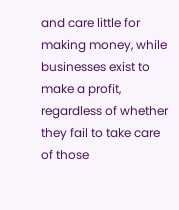and care little for making money, while businesses exist to make a profit, regardless of whether they fail to take care of those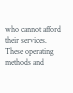who cannot afford their services. These operating methods and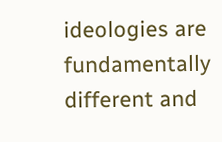ideologies are fundamentally different and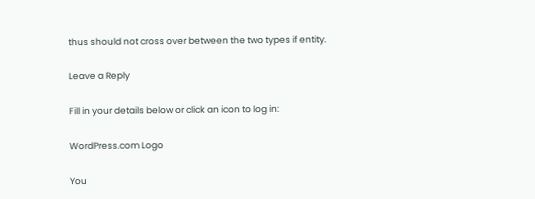thus should not cross over between the two types if entity.

Leave a Reply

Fill in your details below or click an icon to log in:

WordPress.com Logo

You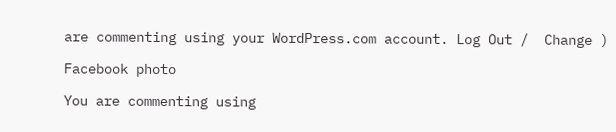are commenting using your WordPress.com account. Log Out /  Change )

Facebook photo

You are commenting using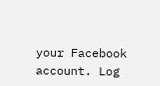your Facebook account. Log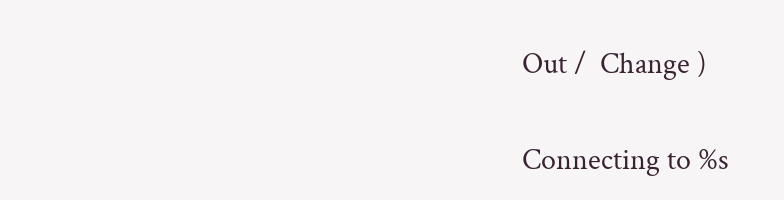Out /  Change )

Connecting to %s